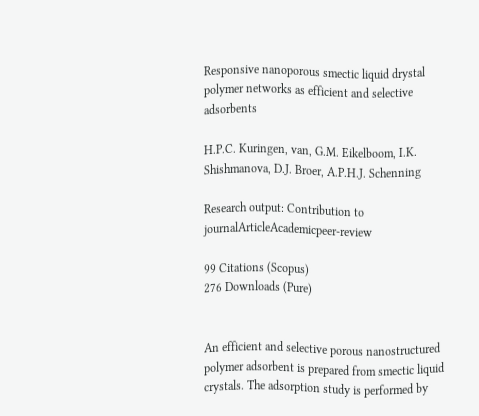Responsive nanoporous smectic liquid drystal polymer networks as efficient and selective adsorbents

H.P.C. Kuringen, van, G.M. Eikelboom, I.K. Shishmanova, D.J. Broer, A.P.H.J. Schenning

Research output: Contribution to journalArticleAcademicpeer-review

99 Citations (Scopus)
276 Downloads (Pure)


An efficient and selective porous nanostructured polymer adsorbent is prepared from smectic liquid crystals. The adsorption study is performed by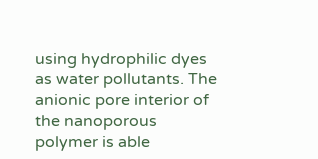using hydrophilic dyes as water pollutants. The anionic pore interior of the nanoporous polymer is able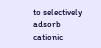to selectively adsorb cationic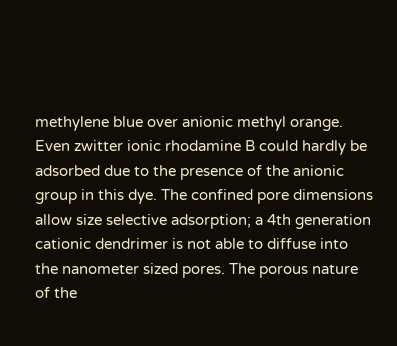methylene blue over anionic methyl orange. Even zwitter ionic rhodamine B could hardly be adsorbed due to the presence of the anionic group in this dye. The confined pore dimensions allow size selective adsorption; a 4th generation cationic dendrimer is not able to diffuse into the nanometer sized pores. The porous nature of the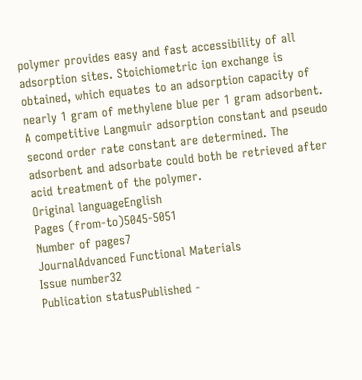polymer provides easy and fast accessibility of all adsorption sites. Stoichiometric ion exchange is obtained, which equates to an adsorption capacity of nearly 1 gram of methylene blue per 1 gram adsorbent. A competitive Langmuir adsorption constant and pseudo second order rate constant are determined. The adsorbent and adsorbate could both be retrieved after acid treatment of the polymer.
Original languageEnglish
Pages (from-to)5045-5051
Number of pages7
JournalAdvanced Functional Materials
Issue number32
Publication statusPublished -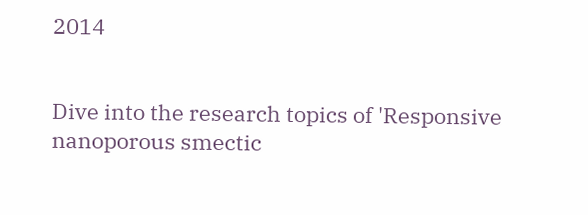2014


Dive into the research topics of 'Responsive nanoporous smectic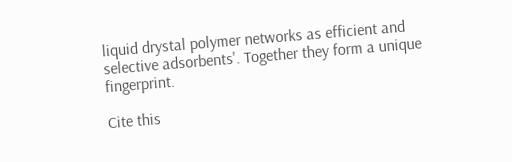liquid drystal polymer networks as efficient and selective adsorbents'. Together they form a unique fingerprint.

Cite this